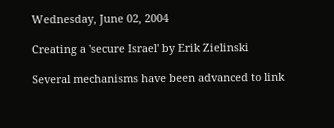Wednesday, June 02, 2004

Creating a 'secure Israel' by Erik Zielinski

Several mechanisms have been advanced to link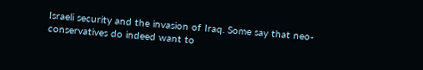Israeli security and the invasion of Iraq. Some say that neo-conservatives do indeed want to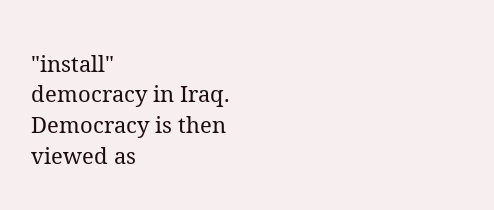"install" democracy in Iraq. Democracy is then viewed as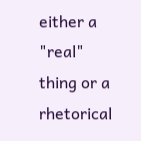either a "real" thing or a rhetorical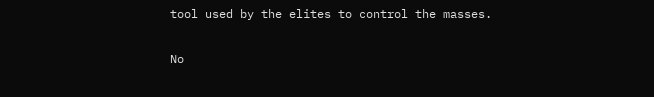tool used by the elites to control the masses.

No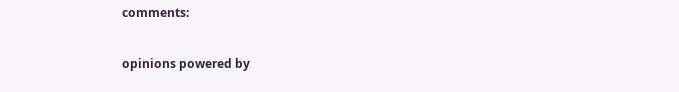comments:

opinions powered by